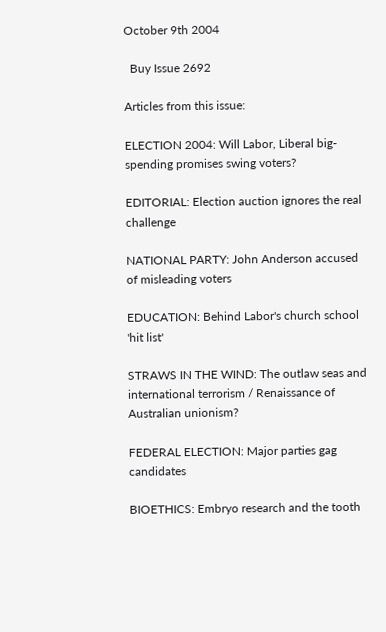October 9th 2004

  Buy Issue 2692

Articles from this issue:

ELECTION 2004: Will Labor, Liberal big-spending promises swing voters?

EDITORIAL: Election auction ignores the real challenge

NATIONAL PARTY: John Anderson accused of misleading voters

EDUCATION: Behind Labor's church school 'hit list'

STRAWS IN THE WIND: The outlaw seas and international terrorism / Renaissance of Australian unionism?

FEDERAL ELECTION: Major parties gag candidates

BIOETHICS: Embryo research and the tooth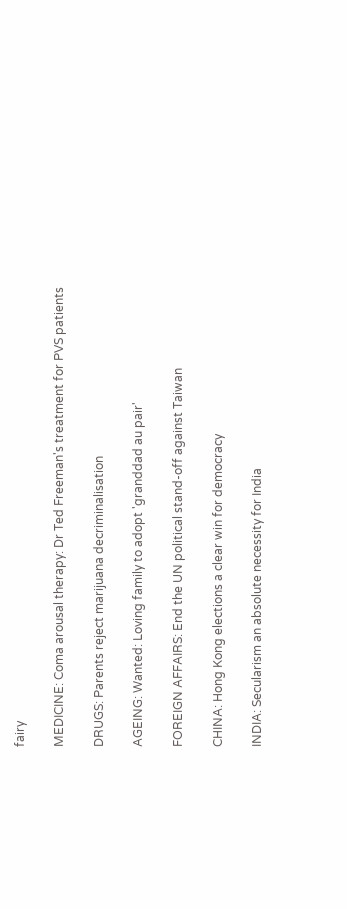fairy

MEDICINE: Coma arousal therapy: Dr Ted Freeman's treatment for PVS patients

DRUGS: Parents reject marijuana decriminalisation

AGEING: Wanted: Loving family to adopt 'granddad au pair'

FOREIGN AFFAIRS: End the UN political stand-off against Taiwan

CHINA: Hong Kong elections a clear win for democracy

INDIA: Secularism an absolute necessity for India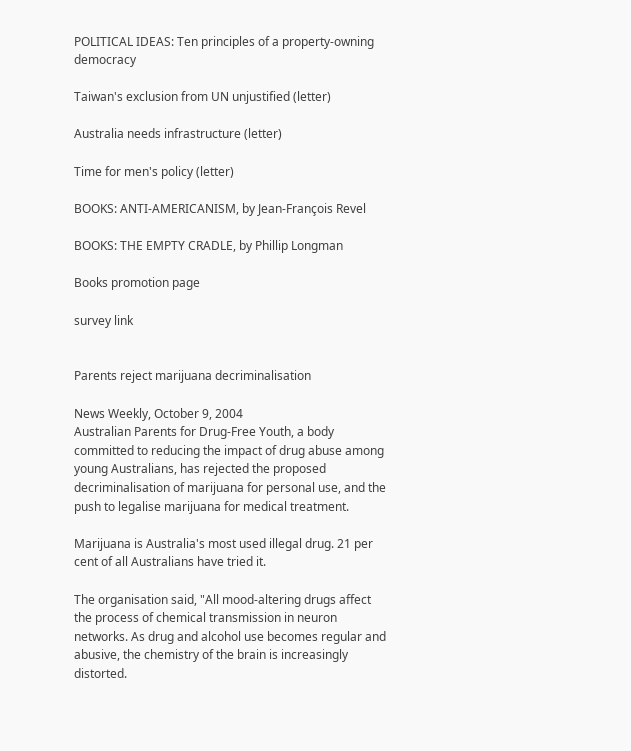POLITICAL IDEAS: Ten principles of a property-owning democracy

Taiwan's exclusion from UN unjustified (letter)

Australia needs infrastructure (letter)

Time for men's policy (letter)

BOOKS: ANTI-AMERICANISM, by Jean-François Revel

BOOKS: THE EMPTY CRADLE, by Phillip Longman

Books promotion page

survey link


Parents reject marijuana decriminalisation

News Weekly, October 9, 2004
Australian Parents for Drug-Free Youth, a body committed to reducing the impact of drug abuse among young Australians, has rejected the proposed decriminalisation of marijuana for personal use, and the push to legalise marijuana for medical treatment.

Marijuana is Australia's most used illegal drug. 21 per cent of all Australians have tried it.

The organisation said, "All mood-altering drugs affect the process of chemical transmission in neuron networks. As drug and alcohol use becomes regular and abusive, the chemistry of the brain is increasingly distorted.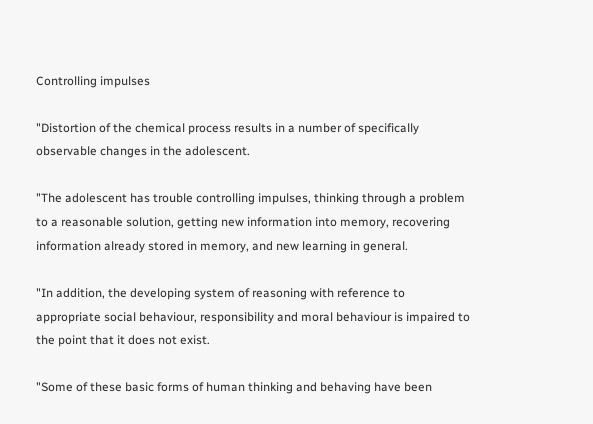Controlling impulses

"Distortion of the chemical process results in a number of specifically observable changes in the adolescent.

"The adolescent has trouble controlling impulses, thinking through a problem to a reasonable solution, getting new information into memory, recovering information already stored in memory, and new learning in general.

"In addition, the developing system of reasoning with reference to appropriate social behaviour, responsibility and moral behaviour is impaired to the point that it does not exist.

"Some of these basic forms of human thinking and behaving have been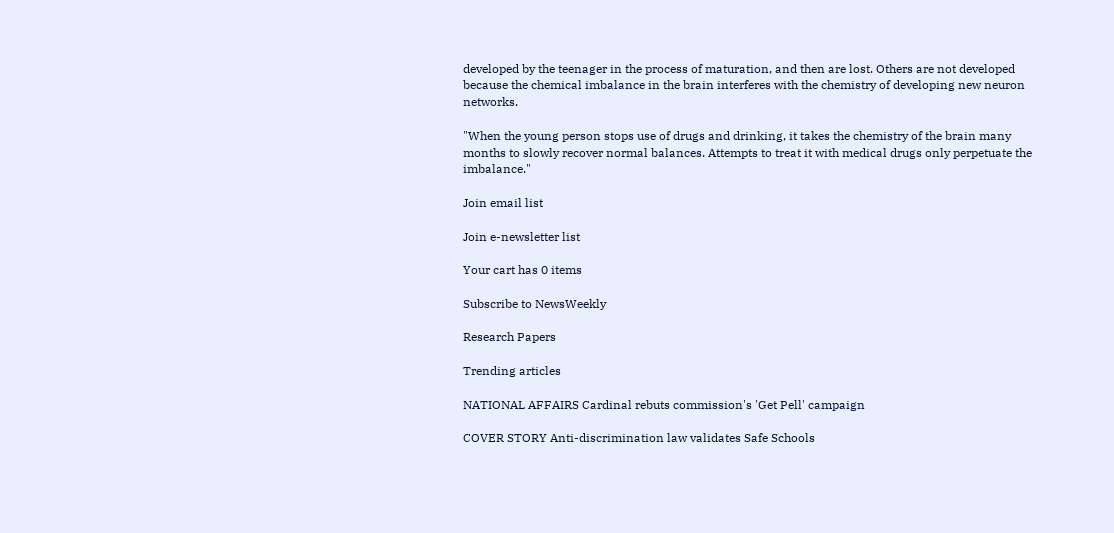developed by the teenager in the process of maturation, and then are lost. Others are not developed because the chemical imbalance in the brain interferes with the chemistry of developing new neuron networks.

"When the young person stops use of drugs and drinking, it takes the chemistry of the brain many months to slowly recover normal balances. Attempts to treat it with medical drugs only perpetuate the imbalance."

Join email list

Join e-newsletter list

Your cart has 0 items

Subscribe to NewsWeekly

Research Papers

Trending articles

NATIONAL AFFAIRS Cardinal rebuts commission's 'Get Pell' campaign

COVER STORY Anti-discrimination law validates Safe Schools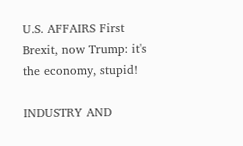U.S. AFFAIRS First Brexit, now Trump: it's the economy, stupid!

INDUSTRY AND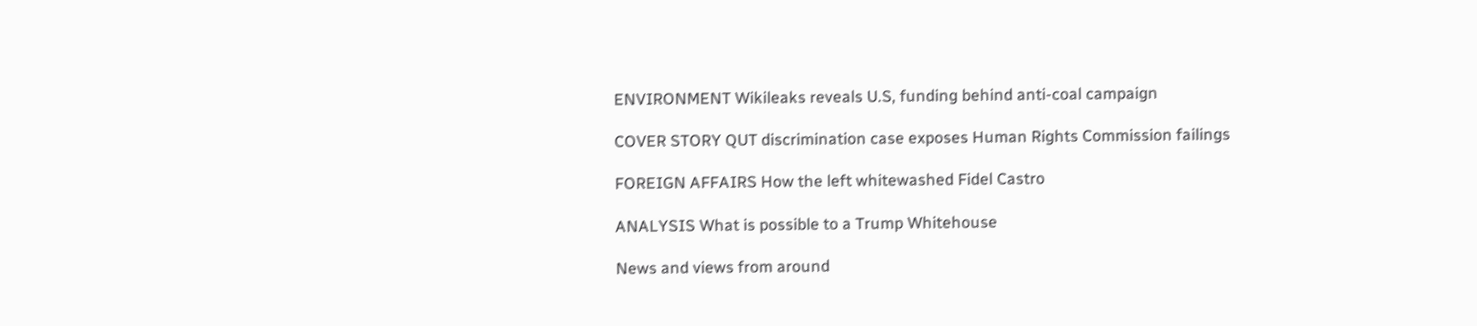ENVIRONMENT Wikileaks reveals U.S, funding behind anti-coal campaign

COVER STORY QUT discrimination case exposes Human Rights Commission failings

FOREIGN AFFAIRS How the left whitewashed Fidel Castro

ANALYSIS What is possible to a Trump Whitehouse

News and views from around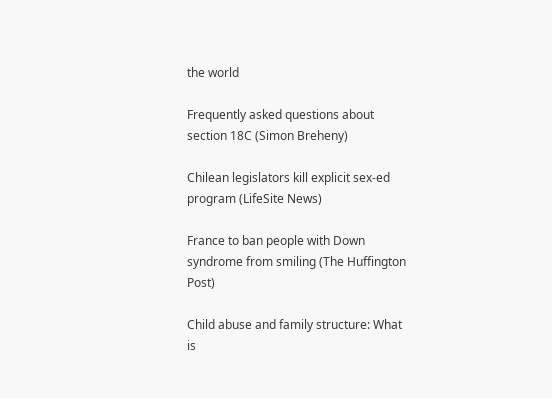the world

Frequently asked questions about section 18C (Simon Breheny)

Chilean legislators kill explicit sex-ed program (LifeSite News)

France to ban people with Down syndrome from smiling (The Huffington Post)

Child abuse and family structure: What is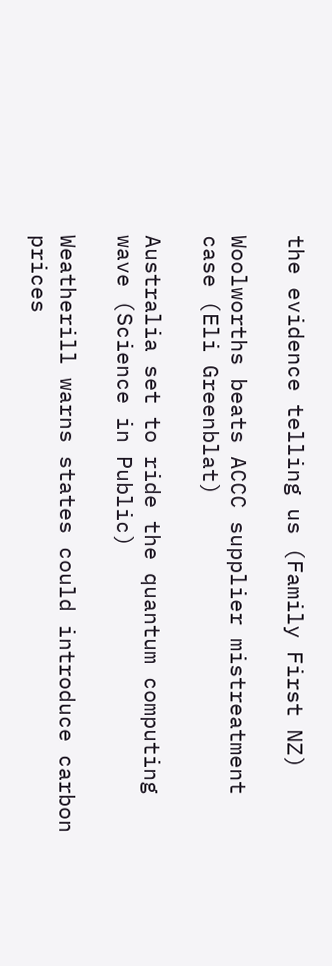the evidence telling us (Family First NZ)

Woolworths beats ACCC supplier mistreatment case (Eli Greenblat)

Australia set to ride the quantum computing wave (Science in Public)

Weatherill warns states could introduce carbon prices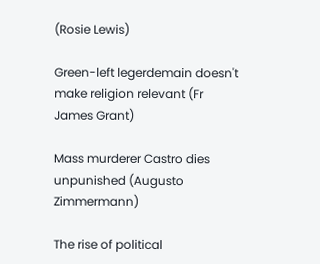(Rosie Lewis)

Green-left legerdemain doesn't make religion relevant (Fr James Grant)

Mass murderer Castro dies unpunished (Augusto Zimmermann)

The rise of political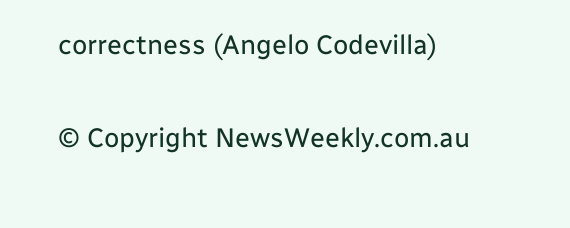correctness (Angelo Codevilla)

© Copyright NewsWeekly.com.au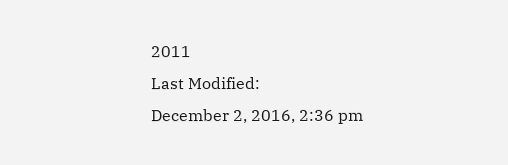2011
Last Modified:
December 2, 2016, 2:36 pm